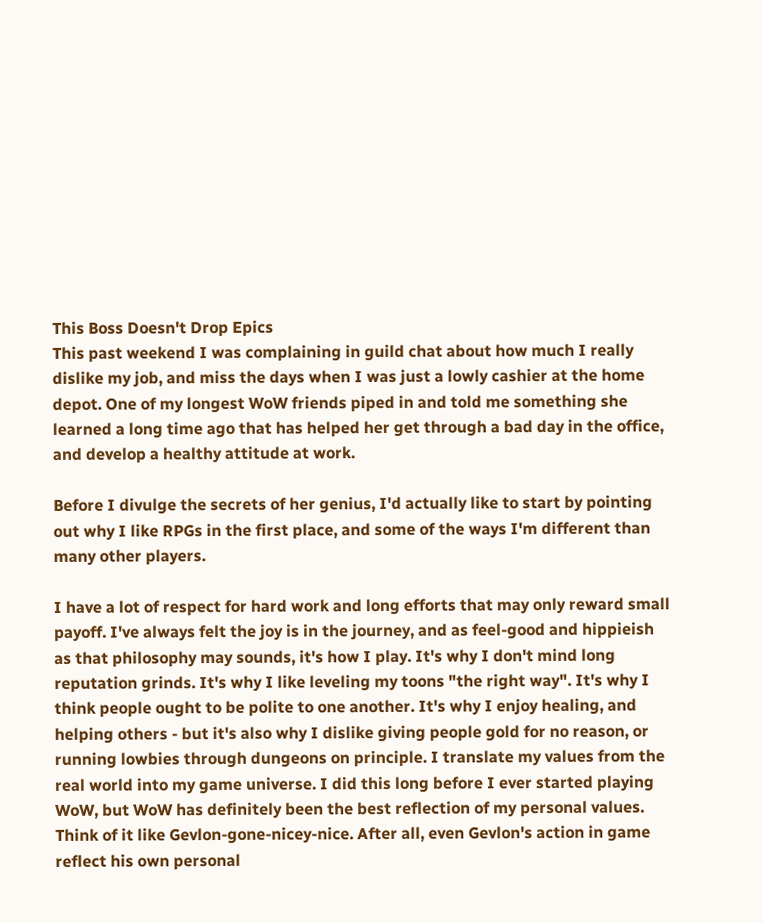This Boss Doesn't Drop Epics
This past weekend I was complaining in guild chat about how much I really dislike my job, and miss the days when I was just a lowly cashier at the home depot. One of my longest WoW friends piped in and told me something she learned a long time ago that has helped her get through a bad day in the office, and develop a healthy attitude at work.

Before I divulge the secrets of her genius, I'd actually like to start by pointing out why I like RPGs in the first place, and some of the ways I'm different than many other players.

I have a lot of respect for hard work and long efforts that may only reward small payoff. I've always felt the joy is in the journey, and as feel-good and hippieish as that philosophy may sounds, it's how I play. It's why I don't mind long reputation grinds. It's why I like leveling my toons "the right way". It's why I think people ought to be polite to one another. It's why I enjoy healing, and helping others - but it's also why I dislike giving people gold for no reason, or running lowbies through dungeons on principle. I translate my values from the real world into my game universe. I did this long before I ever started playing WoW, but WoW has definitely been the best reflection of my personal values. Think of it like Gevlon-gone-nicey-nice. After all, even Gevlon's action in game reflect his own personal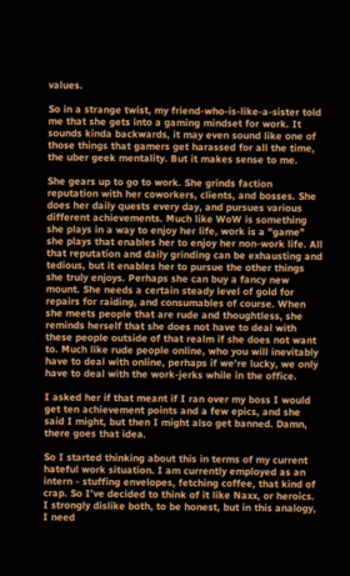values.

So in a strange twist, my friend-who-is-like-a-sister told me that she gets into a gaming mindset for work. It sounds kinda backwards, it may even sound like one of those things that gamers get harassed for all the time, the uber geek mentality. But it makes sense to me.

She gears up to go to work. She grinds faction reputation with her coworkers, clients, and bosses. She does her daily quests every day, and pursues various different achievements. Much like WoW is something she plays in a way to enjoy her life, work is a "game" she plays that enables her to enjoy her non-work life. All that reputation and daily grinding can be exhausting and tedious, but it enables her to pursue the other things she truly enjoys. Perhaps she can buy a fancy new mount. She needs a certain steady level of gold for repairs for raiding, and consumables of course. When she meets people that are rude and thoughtless, she reminds herself that she does not have to deal with these people outside of that realm if she does not want to. Much like rude people online, who you will inevitably have to deal with online, perhaps if we're lucky, we only have to deal with the work-jerks while in the office.

I asked her if that meant if I ran over my boss I would get ten achievement points and a few epics, and she said I might, but then I might also get banned. Damn, there goes that idea.

So I started thinking about this in terms of my current hateful work situation. I am currently employed as an intern - stuffing envelopes, fetching coffee, that kind of crap. So I've decided to think of it like Naxx, or heroics. I strongly dislike both, to be honest, but in this analogy, I need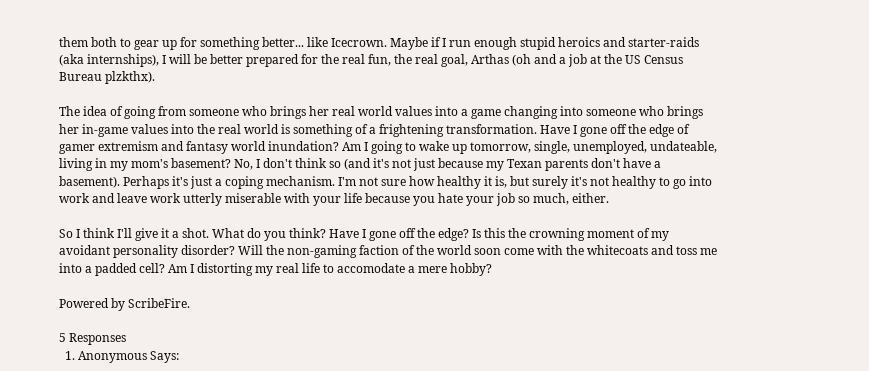them both to gear up for something better... like Icecrown. Maybe if I run enough stupid heroics and starter-raids (aka internships), I will be better prepared for the real fun, the real goal, Arthas (oh and a job at the US Census Bureau plzkthx).

The idea of going from someone who brings her real world values into a game changing into someone who brings her in-game values into the real world is something of a frightening transformation. Have I gone off the edge of gamer extremism and fantasy world inundation? Am I going to wake up tomorrow, single, unemployed, undateable, living in my mom's basement? No, I don't think so (and it's not just because my Texan parents don't have a basement). Perhaps it's just a coping mechanism. I'm not sure how healthy it is, but surely it's not healthy to go into work and leave work utterly miserable with your life because you hate your job so much, either.

So I think I'll give it a shot. What do you think? Have I gone off the edge? Is this the crowning moment of my avoidant personality disorder? Will the non-gaming faction of the world soon come with the whitecoats and toss me into a padded cell? Am I distorting my real life to accomodate a mere hobby?

Powered by ScribeFire.

5 Responses
  1. Anonymous Says: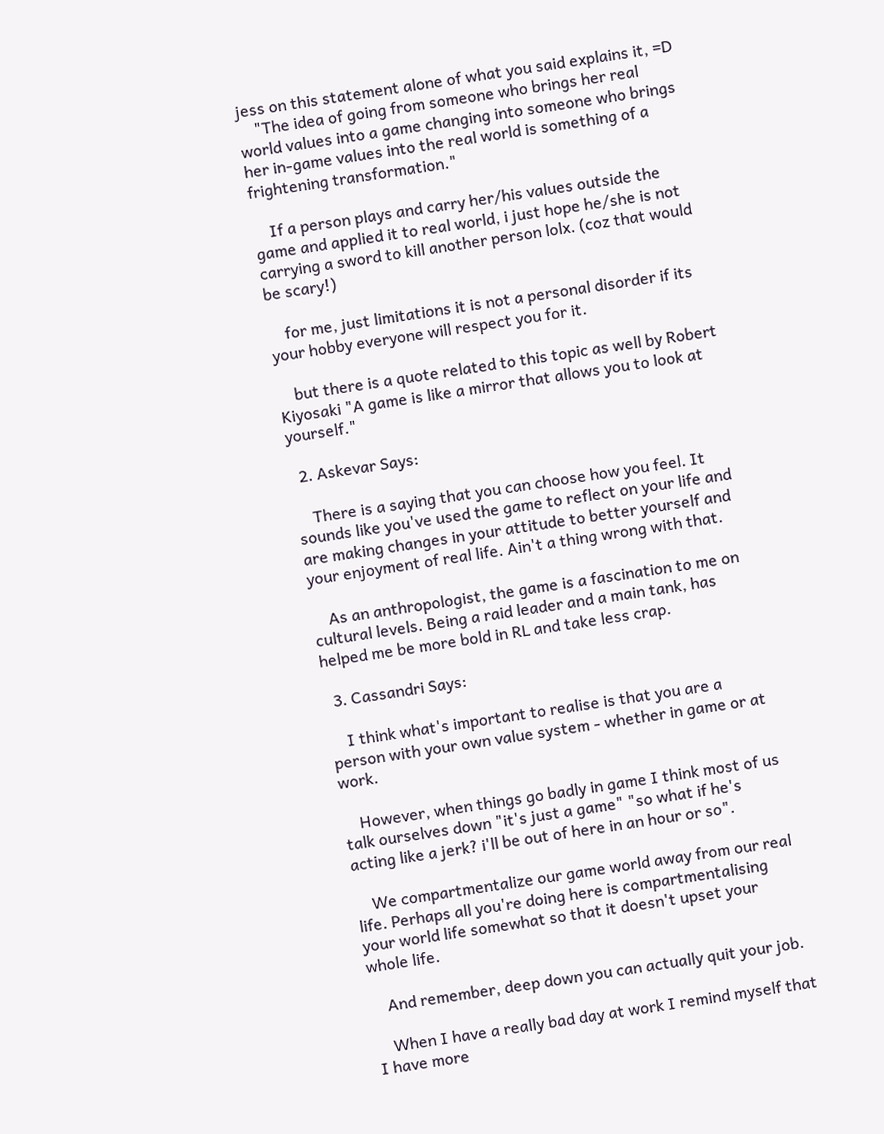jess on this statement alone of what you said explains it, =D
    "The idea of going from someone who brings her real world values into a game changing into someone who brings her in-game values into the real world is something of a frightening transformation."

    If a person plays and carry her/his values outside the game and applied it to real world, i just hope he/she is not carrying a sword to kill another person lolx. (coz that would be scary!)

    for me, just limitations it is not a personal disorder if its your hobby everyone will respect you for it.

    but there is a quote related to this topic as well by Robert Kiyosaki "A game is like a mirror that allows you to look at yourself."

  2. Askevar Says:

    There is a saying that you can choose how you feel. It sounds like you've used the game to reflect on your life and are making changes in your attitude to better yourself and your enjoyment of real life. Ain't a thing wrong with that.

    As an anthropologist, the game is a fascination to me on cultural levels. Being a raid leader and a main tank, has helped me be more bold in RL and take less crap.

  3. Cassandri Says:

    I think what's important to realise is that you are a person with your own value system - whether in game or at work.

    However, when things go badly in game I think most of us talk ourselves down "it's just a game" "so what if he's acting like a jerk? i'll be out of here in an hour or so".

    We compartmentalize our game world away from our real life. Perhaps all you're doing here is compartmentalising your world life somewhat so that it doesn't upset your whole life.

    And remember, deep down you can actually quit your job.

    When I have a really bad day at work I remind myself that I have more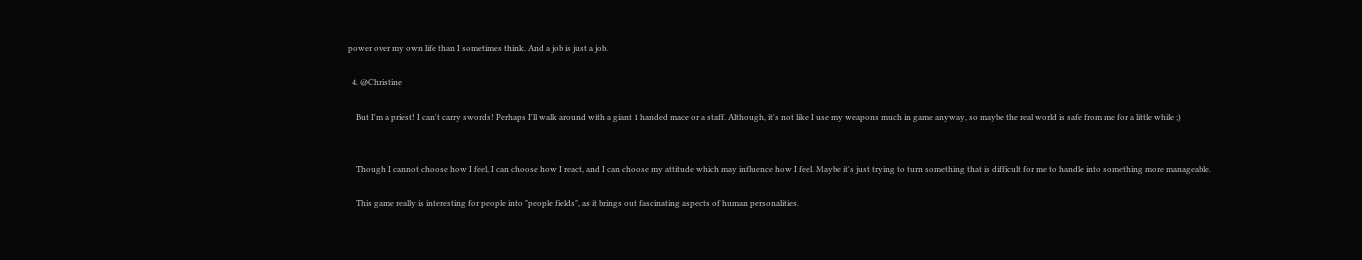power over my own life than I sometimes think. And a job is just a job.

  4. @Christine

    But I'm a priest! I can't carry swords! Perhaps I'll walk around with a giant 1 handed mace or a staff. Although, it's not like I use my weapons much in game anyway, so maybe the real world is safe from me for a little while ;)


    Though I cannot choose how I feel, I can choose how I react, and I can choose my attitude which may influence how I feel. Maybe it's just trying to turn something that is difficult for me to handle into something more manageable.

    This game really is interesting for people into "people fields", as it brings out fascinating aspects of human personalities.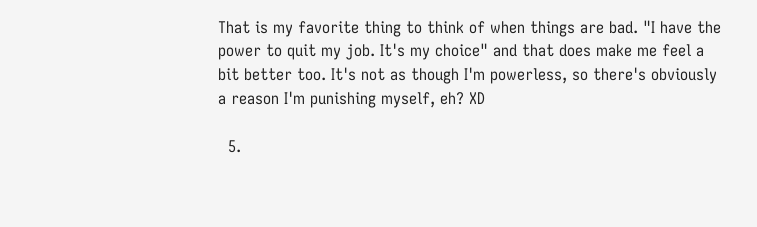That is my favorite thing to think of when things are bad. "I have the power to quit my job. It's my choice" and that does make me feel a bit better too. It's not as though I'm powerless, so there's obviously a reason I'm punishing myself, eh? XD

  5.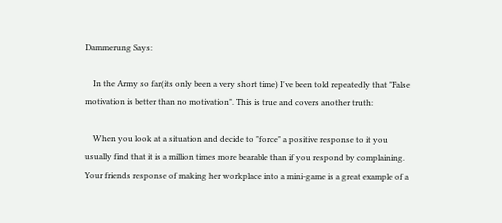Dammerung Says:

    In the Army so far(its only been a very short time) I've been told repeatedly that "False motivation is better than no motivation". This is true and covers another truth:

    When you look at a situation and decide to "force" a positive response to it you usually find that it is a million times more bearable than if you respond by complaining. Your friends response of making her workplace into a mini-game is a great example of a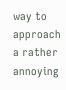way to approach a rather annoying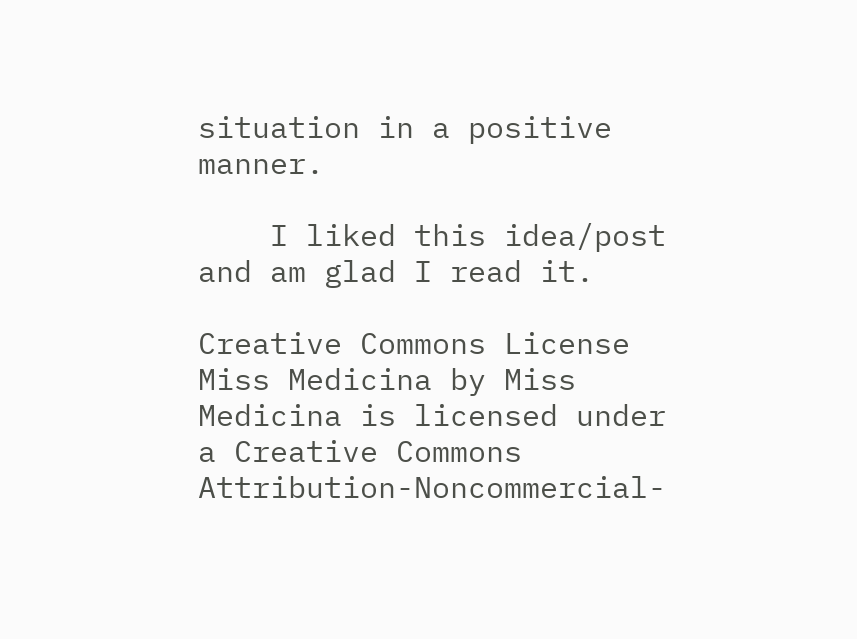situation in a positive manner.

    I liked this idea/post and am glad I read it.

Creative Commons License
Miss Medicina by Miss Medicina is licensed under a Creative Commons Attribution-Noncommercial-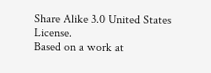Share Alike 3.0 United States License.
Based on a work at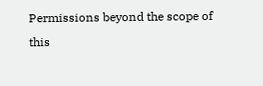Permissions beyond the scope of this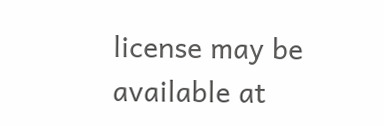license may be available at